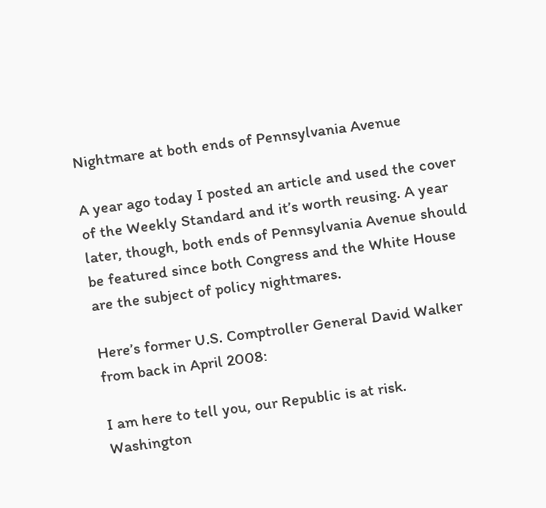Nightmare at both ends of Pennsylvania Avenue

A year ago today I posted an article and used the cover of the Weekly Standard and it’s worth reusing. A year later, though, both ends of Pennsylvania Avenue should be featured since both Congress and the White House are the subject of policy nightmares.

Here’s former U.S. Comptroller General David Walker from back in April 2008:

I am here to tell you, our Republic is at risk. Washington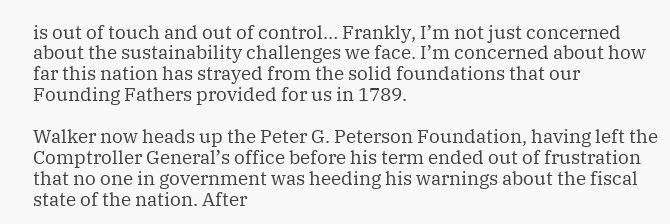is out of touch and out of control… Frankly, I’m not just concerned about the sustainability challenges we face. I’m concerned about how far this nation has strayed from the solid foundations that our Founding Fathers provided for us in 1789.

Walker now heads up the Peter G. Peterson Foundation, having left the Comptroller General’s office before his term ended out of frustration that no one in government was heeding his warnings about the fiscal state of the nation. After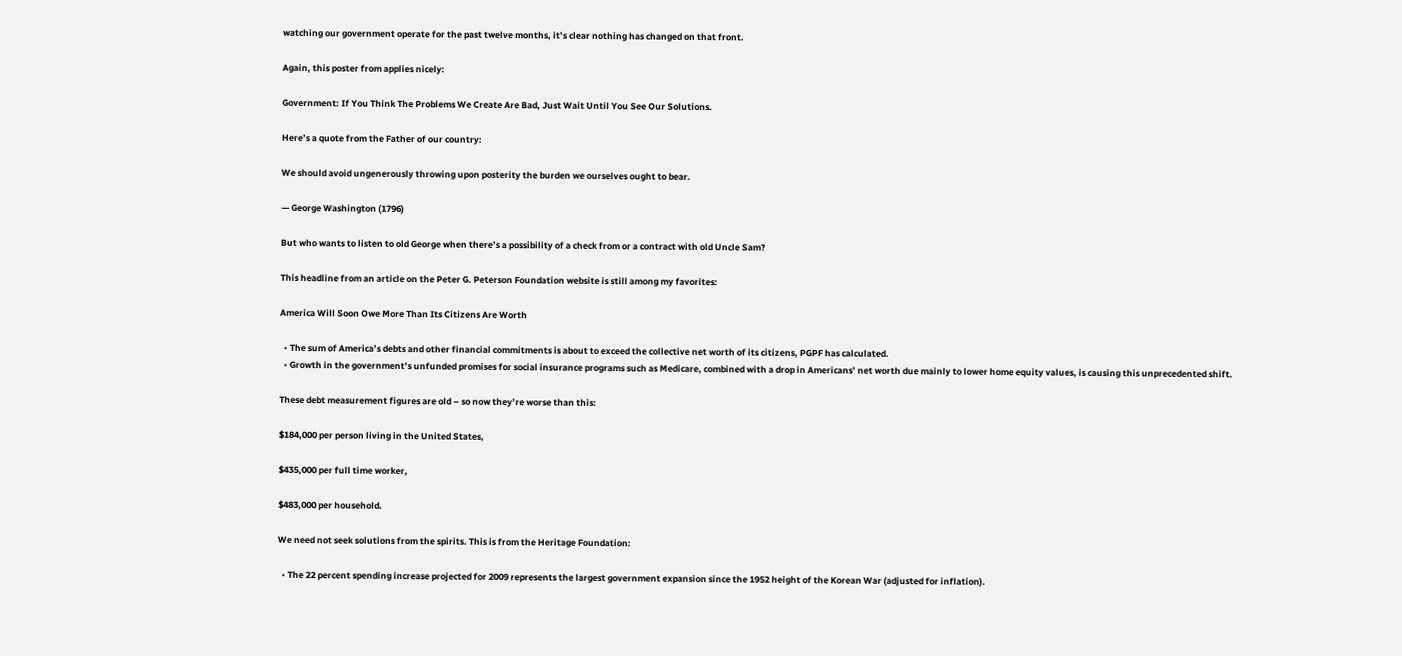watching our government operate for the past twelve months, it’s clear nothing has changed on that front.

Again, this poster from applies nicely:

Government: If You Think The Problems We Create Are Bad, Just Wait Until You See Our Solutions.

Here’s a quote from the Father of our country:

We should avoid ungenerously throwing upon posterity the burden we ourselves ought to bear.

— George Washington (1796)

But who wants to listen to old George when there’s a possibility of a check from or a contract with old Uncle Sam?

This headline from an article on the Peter G. Peterson Foundation website is still among my favorites:

America Will Soon Owe More Than Its Citizens Are Worth

  • The sum of America’s debts and other financial commitments is about to exceed the collective net worth of its citizens, PGPF has calculated.
  • Growth in the government’s unfunded promises for social insurance programs such as Medicare, combined with a drop in Americans’ net worth due mainly to lower home equity values, is causing this unprecedented shift.

These debt measurement figures are old – so now they’re worse than this:

$184,000 per person living in the United States,

$435,000 per full time worker,

$483,000 per household.

We need not seek solutions from the spirits. This is from the Heritage Foundation:

  • The 22 percent spending increase projected for 2009 represents the largest government expansion since the 1952 height of the Korean War (adjusted for inflation).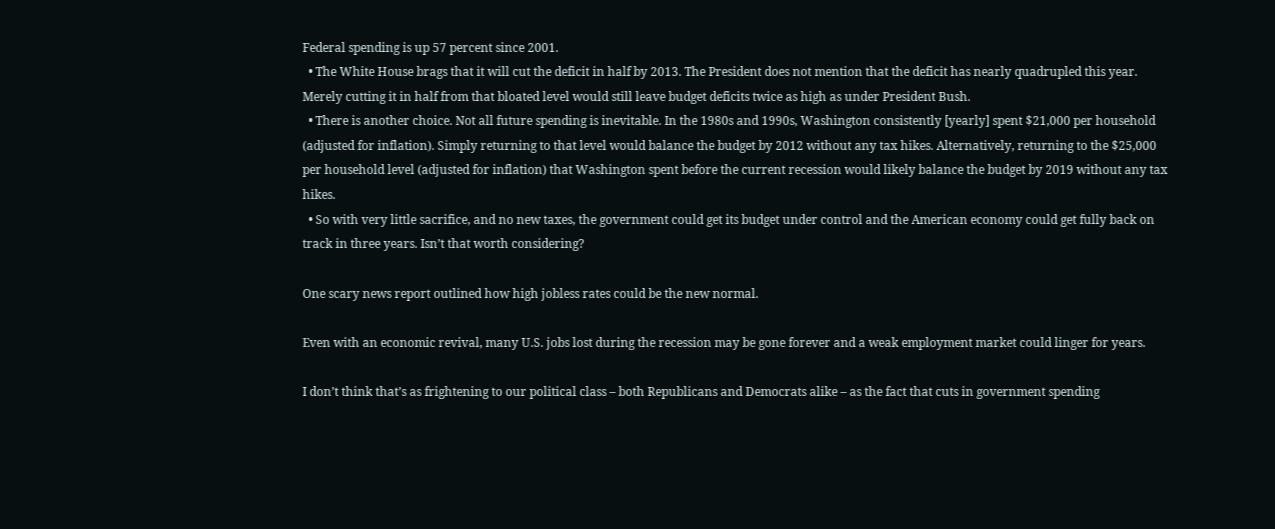Federal spending is up 57 percent since 2001.
  • The White House brags that it will cut the deficit in half by 2013. The President does not mention that the deficit has nearly quadrupled this year. Merely cutting it in half from that bloated level would still leave budget deficits twice as high as under President Bush.
  • There is another choice. Not all future spending is inevitable. In the 1980s and 1990s, Washington consistently [yearly] spent $21,000 per household (adjusted for inflation). Simply returning to that level would balance the budget by 2012 without any tax hikes. Alternatively, returning to the $25,000 per household level (adjusted for inflation) that Washington spent before the current recession would likely balance the budget by 2019 without any tax hikes.
  • So with very little sacrifice, and no new taxes, the government could get its budget under control and the American economy could get fully back on track in three years. Isn’t that worth considering?

One scary news report outlined how high jobless rates could be the new normal.

Even with an economic revival, many U.S. jobs lost during the recession may be gone forever and a weak employment market could linger for years.

I don’t think that’s as frightening to our political class – both Republicans and Democrats alike – as the fact that cuts in government spending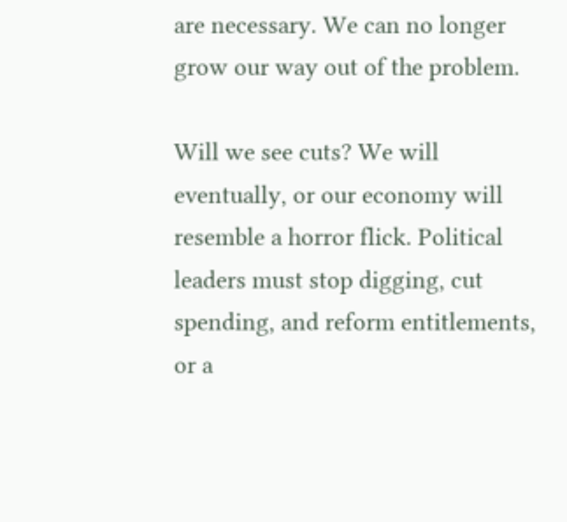are necessary. We can no longer grow our way out of the problem.

Will we see cuts? We will eventually, or our economy will resemble a horror flick. Political leaders must stop digging, cut spending, and reform entitlements, or a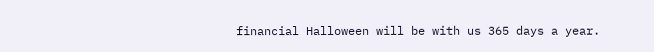financial Halloween will be with us 365 days a year.